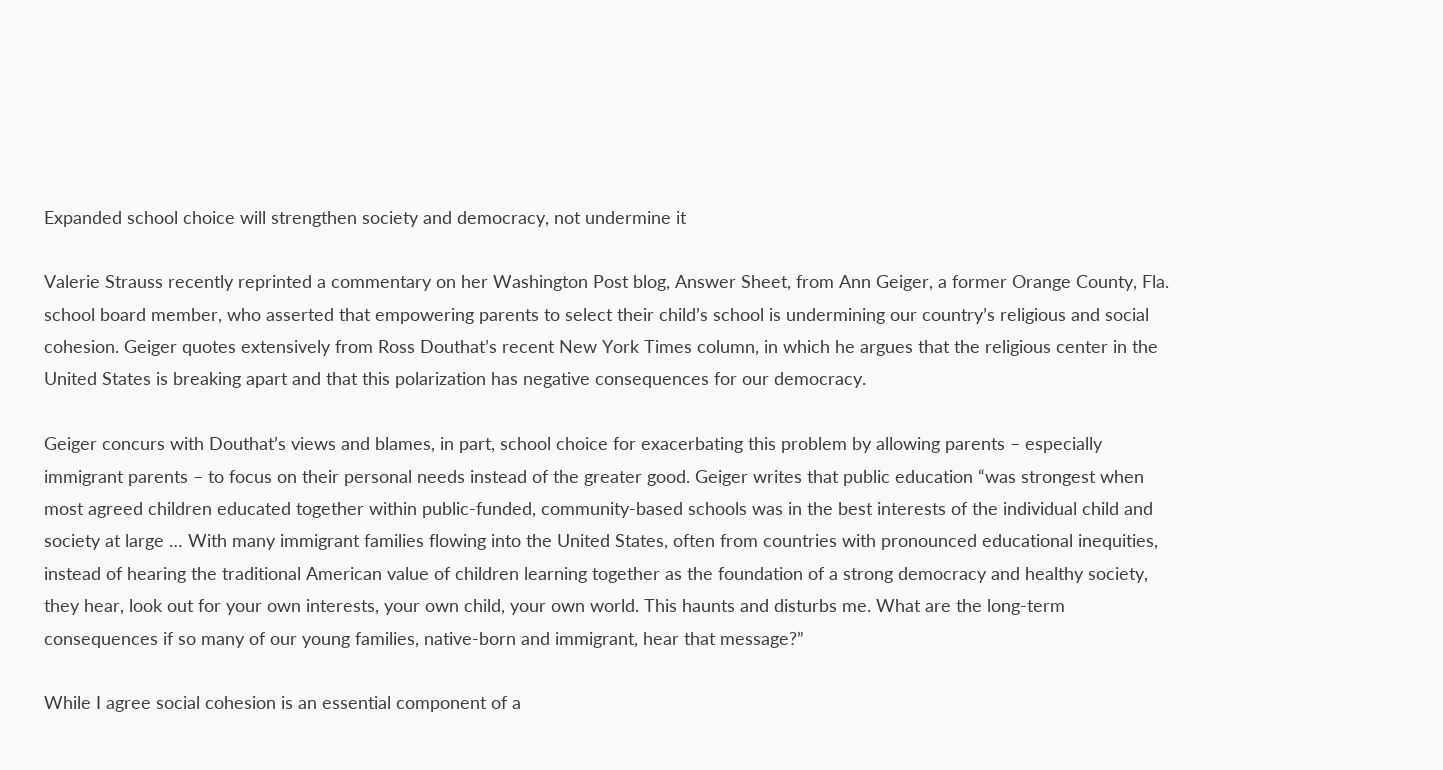Expanded school choice will strengthen society and democracy, not undermine it

Valerie Strauss recently reprinted a commentary on her Washington Post blog, Answer Sheet, from Ann Geiger, a former Orange County, Fla. school board member, who asserted that empowering parents to select their child’s school is undermining our country’s religious and social cohesion. Geiger quotes extensively from Ross Douthat’s recent New York Times column, in which he argues that the religious center in the United States is breaking apart and that this polarization has negative consequences for our democracy.

Geiger concurs with Douthat’s views and blames, in part, school choice for exacerbating this problem by allowing parents – especially immigrant parents – to focus on their personal needs instead of the greater good. Geiger writes that public education “was strongest when most agreed children educated together within public-funded, community-based schools was in the best interests of the individual child and society at large … With many immigrant families flowing into the United States, often from countries with pronounced educational inequities, instead of hearing the traditional American value of children learning together as the foundation of a strong democracy and healthy society, they hear, look out for your own interests, your own child, your own world. This haunts and disturbs me. What are the long-term consequences if so many of our young families, native-born and immigrant, hear that message?”

While I agree social cohesion is an essential component of a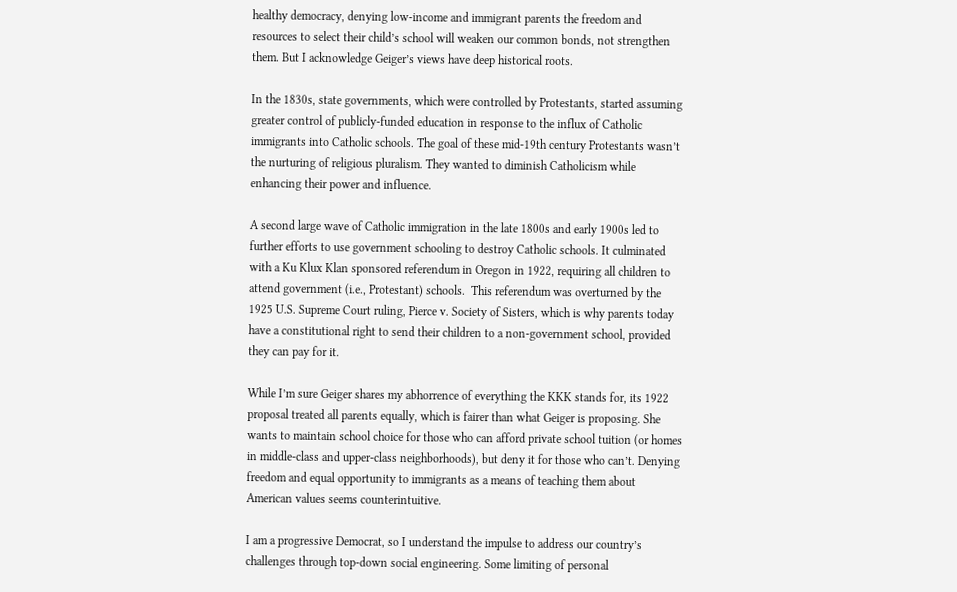healthy democracy, denying low-income and immigrant parents the freedom and resources to select their child’s school will weaken our common bonds, not strengthen them. But I acknowledge Geiger’s views have deep historical roots.

In the 1830s, state governments, which were controlled by Protestants, started assuming greater control of publicly-funded education in response to the influx of Catholic immigrants into Catholic schools. The goal of these mid-19th century Protestants wasn’t the nurturing of religious pluralism. They wanted to diminish Catholicism while enhancing their power and influence.

A second large wave of Catholic immigration in the late 1800s and early 1900s led to further efforts to use government schooling to destroy Catholic schools. It culminated with a Ku Klux Klan sponsored referendum in Oregon in 1922, requiring all children to attend government (i.e., Protestant) schools.  This referendum was overturned by the 1925 U.S. Supreme Court ruling, Pierce v. Society of Sisters, which is why parents today have a constitutional right to send their children to a non-government school, provided they can pay for it.

While I’m sure Geiger shares my abhorrence of everything the KKK stands for, its 1922 proposal treated all parents equally, which is fairer than what Geiger is proposing. She wants to maintain school choice for those who can afford private school tuition (or homes in middle-class and upper-class neighborhoods), but deny it for those who can’t. Denying freedom and equal opportunity to immigrants as a means of teaching them about American values seems counterintuitive.

I am a progressive Democrat, so I understand the impulse to address our country’s challenges through top-down social engineering. Some limiting of personal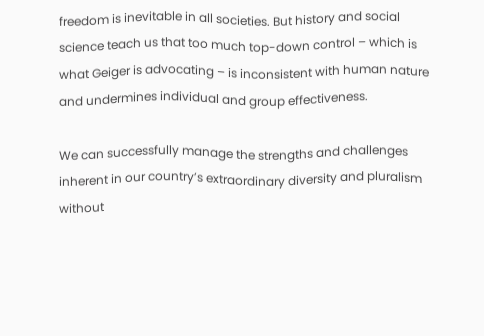freedom is inevitable in all societies. But history and social science teach us that too much top-down control – which is what Geiger is advocating – is inconsistent with human nature and undermines individual and group effectiveness.

We can successfully manage the strengths and challenges inherent in our country’s extraordinary diversity and pluralism without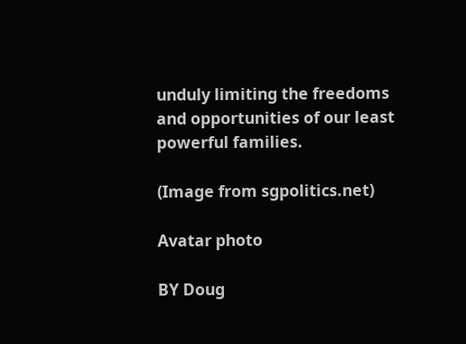unduly limiting the freedoms and opportunities of our least powerful families.

(Image from sgpolitics.net)

Avatar photo

BY Doug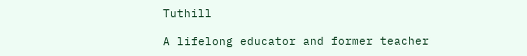Tuthill

A lifelong educator and former teacher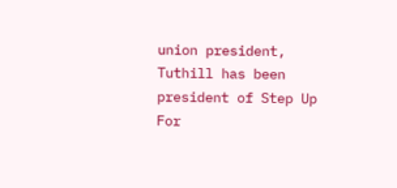union president, Tuthill has been president of Step Up For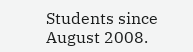Students since August 2008.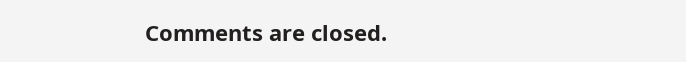Comments are closed.